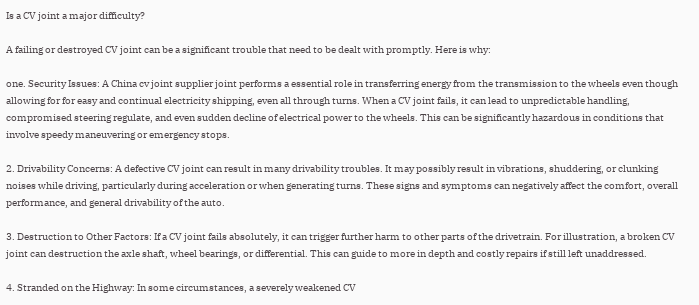Is a CV joint a major difficulty?

A failing or destroyed CV joint can be a significant trouble that need to be dealt with promptly. Here is why:

one. Security Issues: A China cv joint supplier joint performs a essential role in transferring energy from the transmission to the wheels even though allowing for for easy and continual electricity shipping, even all through turns. When a CV joint fails, it can lead to unpredictable handling, compromised steering regulate, and even sudden decline of electrical power to the wheels. This can be significantly hazardous in conditions that involve speedy maneuvering or emergency stops.

2. Drivability Concerns: A defective CV joint can result in many drivability troubles. It may possibly result in vibrations, shuddering, or clunking noises while driving, particularly during acceleration or when generating turns. These signs and symptoms can negatively affect the comfort, overall performance, and general drivability of the auto.

3. Destruction to Other Factors: If a CV joint fails absolutely, it can trigger further harm to other parts of the drivetrain. For illustration, a broken CV joint can destruction the axle shaft, wheel bearings, or differential. This can guide to more in depth and costly repairs if still left unaddressed.

4. Stranded on the Highway: In some circumstances, a severely weakened CV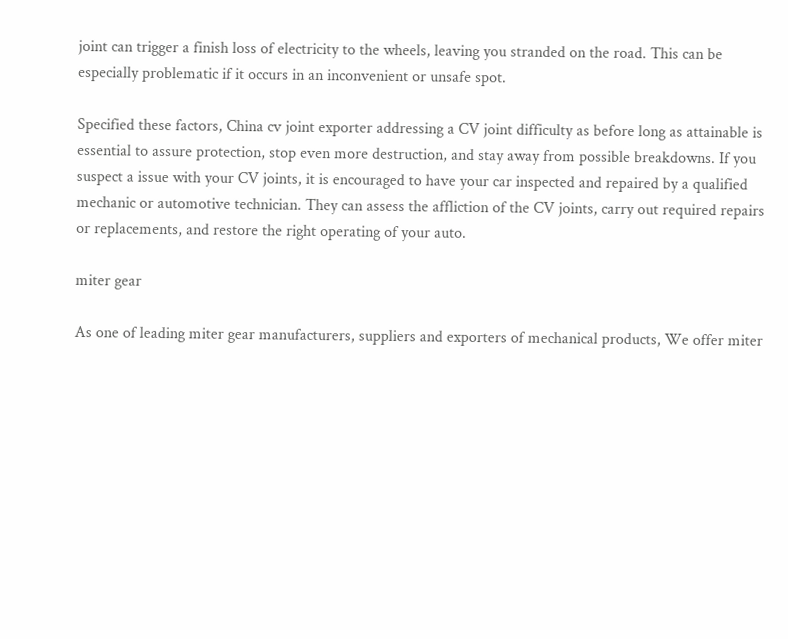joint can trigger a finish loss of electricity to the wheels, leaving you stranded on the road. This can be especially problematic if it occurs in an inconvenient or unsafe spot.

Specified these factors, China cv joint exporter addressing a CV joint difficulty as before long as attainable is essential to assure protection, stop even more destruction, and stay away from possible breakdowns. If you suspect a issue with your CV joints, it is encouraged to have your car inspected and repaired by a qualified mechanic or automotive technician. They can assess the affliction of the CV joints, carry out required repairs or replacements, and restore the right operating of your auto.

miter gear

As one of leading miter gear manufacturers, suppliers and exporters of mechanical products, We offer miter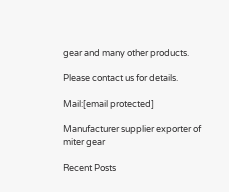gear and many other products.

Please contact us for details.

Mail:[email protected]

Manufacturer supplier exporter of miter gear

Recent Posts